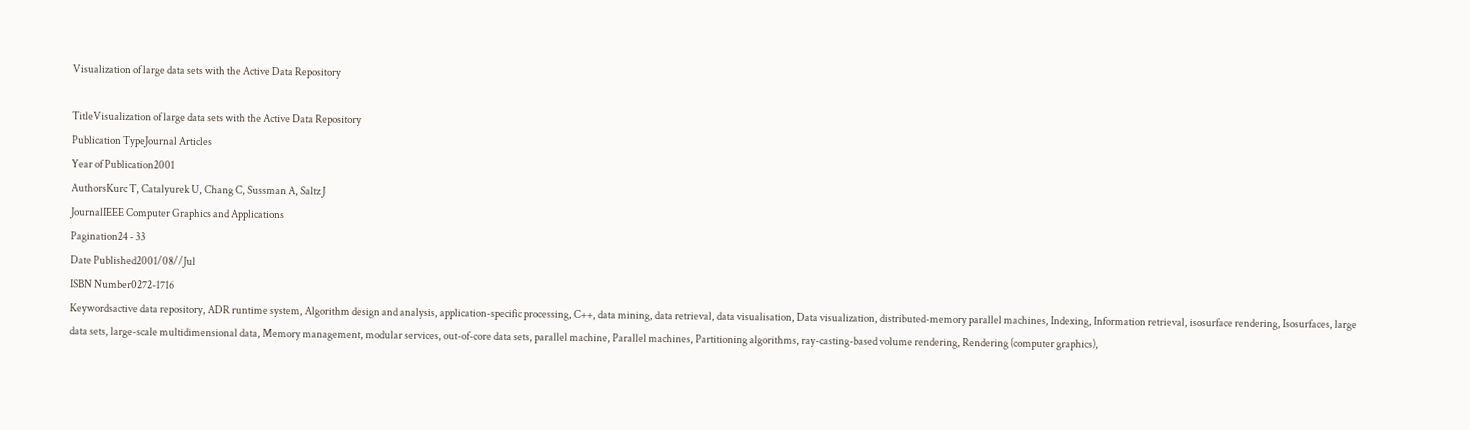Visualization of large data sets with the Active Data Repository

TitleVisualization of large data sets with the Active Data Repository
Publication TypeJournal Articles
Year of Publication2001
AuthorsKurc T, Catalyurek U, Chang C, Sussman A, Saltz J
JournalIEEE Computer Graphics and Applications
Pagination24 - 33
Date Published2001/08//Jul
ISBN Number0272-1716
Keywordsactive data repository, ADR runtime system, Algorithm design and analysis, application-specific processing, C++, data mining, data retrieval, data visualisation, Data visualization, distributed-memory parallel machines, Indexing, Information retrieval, isosurface rendering, Isosurfaces, large data sets, large-scale multidimensional data, Memory management, modular services, out-of-core data sets, parallel machine, Parallel machines, Partitioning algorithms, ray-casting-based volume rendering, Rendering (computer graphics),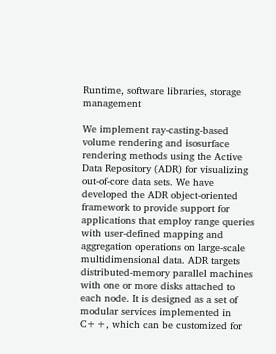Runtime, software libraries, storage management

We implement ray-casting-based volume rendering and isosurface rendering methods using the Active Data Repository (ADR) for visualizing out-of-core data sets. We have developed the ADR object-oriented framework to provide support for applications that employ range queries with user-defined mapping and aggregation operations on large-scale multidimensional data. ADR targets distributed-memory parallel machines with one or more disks attached to each node. It is designed as a set of modular services implemented in C++, which can be customized for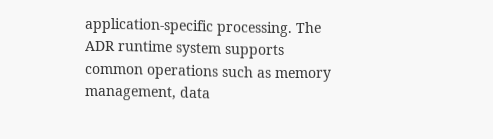application-specific processing. The ADR runtime system supports common operations such as memory management, data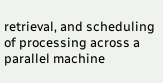retrieval, and scheduling of processing across a parallel machine